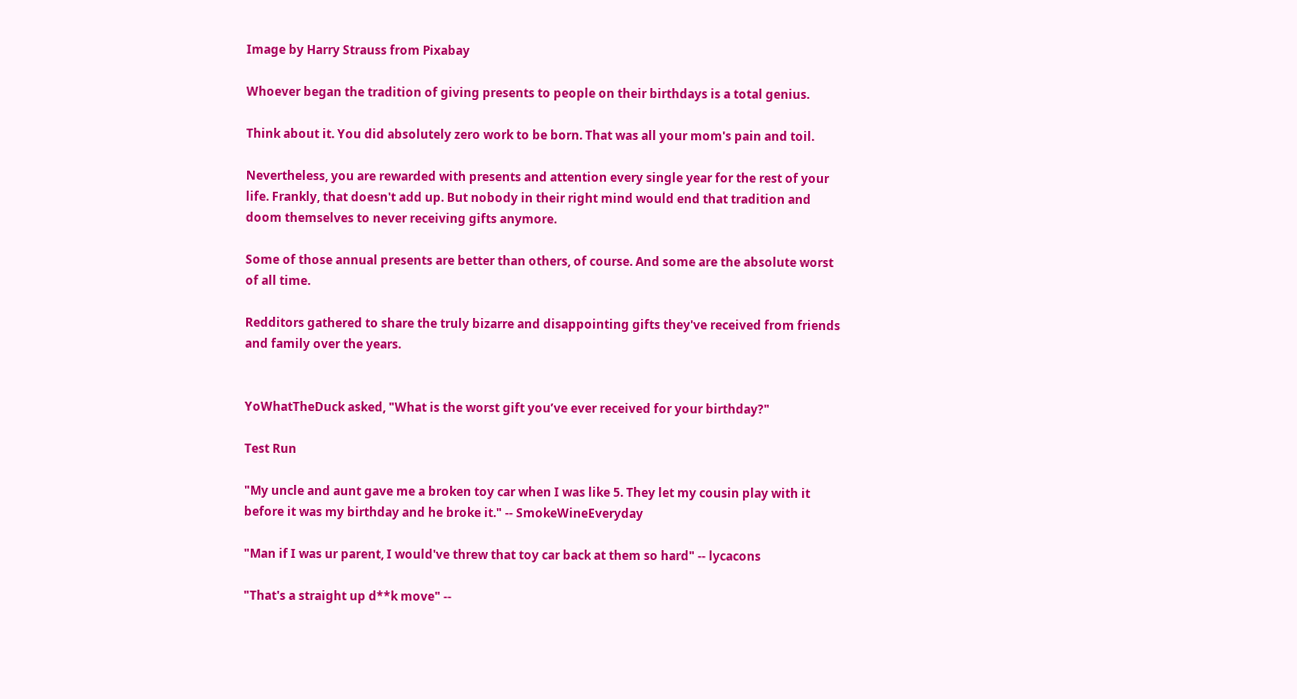Image by Harry Strauss from Pixabay

Whoever began the tradition of giving presents to people on their birthdays is a total genius.

Think about it. You did absolutely zero work to be born. That was all your mom's pain and toil.

Nevertheless, you are rewarded with presents and attention every single year for the rest of your life. Frankly, that doesn't add up. But nobody in their right mind would end that tradition and doom themselves to never receiving gifts anymore.

Some of those annual presents are better than others, of course. And some are the absolute worst of all time.

Redditors gathered to share the truly bizarre and disappointing gifts they've received from friends and family over the years.


YoWhatTheDuck asked, "What is the worst gift you’ve ever received for your birthday?"

Test Run

"My uncle and aunt gave me a broken toy car when I was like 5. They let my cousin play with it before it was my birthday and he broke it." -- SmokeWineEveryday

"Man if I was ur parent, I would've threw that toy car back at them so hard" -- lycacons

"That's a straight up d**k move" --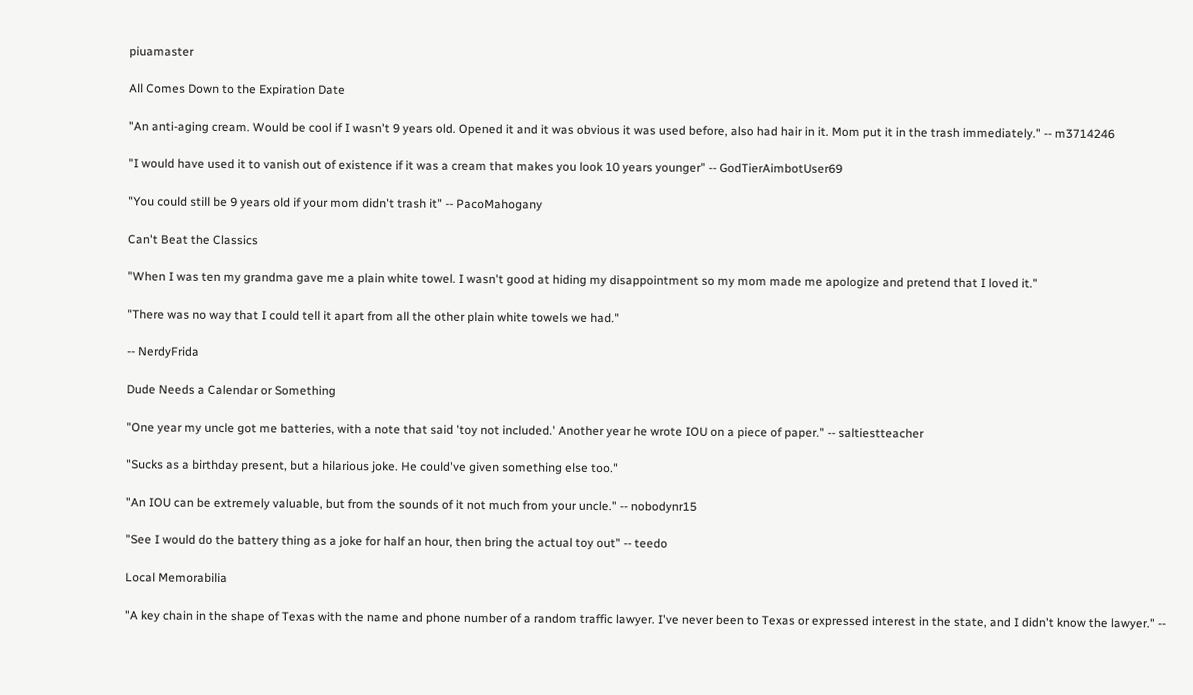piuamaster

All Comes Down to the Expiration Date

"An anti-aging cream. Would be cool if I wasn't 9 years old. Opened it and it was obvious it was used before, also had hair in it. Mom put it in the trash immediately." -- m3714246

"I would have used it to vanish out of existence if it was a cream that makes you look 10 years younger" -- GodTierAimbotUser69

"You could still be 9 years old if your mom didn't trash it" -- PacoMahogany

Can't Beat the Classics

"When I was ten my grandma gave me a plain white towel. I wasn't good at hiding my disappointment so my mom made me apologize and pretend that I loved it."

"There was no way that I could tell it apart from all the other plain white towels we had."

-- NerdyFrida

Dude Needs a Calendar or Something

"One year my uncle got me batteries, with a note that said 'toy not included.' Another year he wrote IOU on a piece of paper." -- saltiestteacher

"Sucks as a birthday present, but a hilarious joke. He could've given something else too."

"An IOU can be extremely valuable, but from the sounds of it not much from your uncle." -- nobodynr15

"See I would do the battery thing as a joke for half an hour, then bring the actual toy out" -- teedo

Local Memorabilia

"A key chain in the shape of Texas with the name and phone number of a random traffic lawyer. I've never been to Texas or expressed interest in the state, and I didn't know the lawyer." --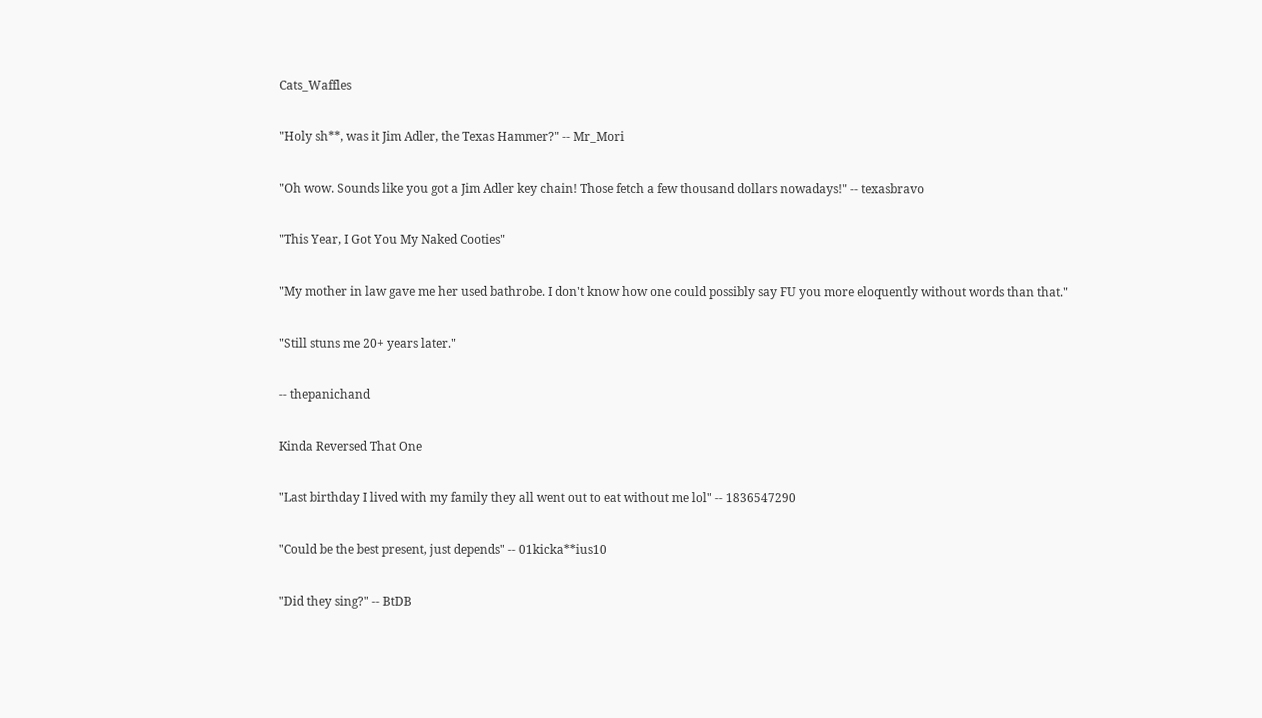Cats_Waffles

"Holy sh**, was it Jim Adler, the Texas Hammer?" -- Mr_Mori

"Oh wow. Sounds like you got a Jim Adler key chain! Those fetch a few thousand dollars nowadays!" -- texasbravo

"This Year, I Got You My Naked Cooties"

"My mother in law gave me her used bathrobe. I don't know how one could possibly say FU you more eloquently without words than that."

"Still stuns me 20+ years later."

-- thepanichand

Kinda Reversed That One

"Last birthday I lived with my family they all went out to eat without me lol" -- 1836547290

"Could be the best present, just depends" -- 01kicka**ius10

"Did they sing?" -- BtDB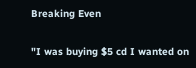Breaking Even

"I was buying $5 cd I wanted on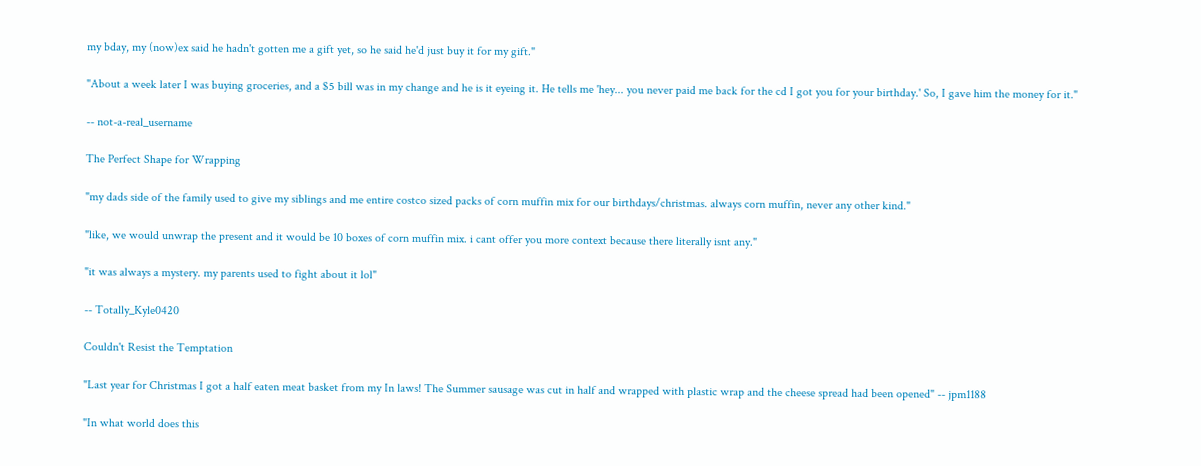my bday, my (now)ex said he hadn't gotten me a gift yet, so he said he'd just buy it for my gift."

"About a week later I was buying groceries, and a $5 bill was in my change and he is it eyeing it. He tells me 'hey... you never paid me back for the cd I got you for your birthday.' So, I gave him the money for it."

-- not-a-real_username

The Perfect Shape for Wrapping

"my dads side of the family used to give my siblings and me entire costco sized packs of corn muffin mix for our birthdays/christmas. always corn muffin, never any other kind."

"like, we would unwrap the present and it would be 10 boxes of corn muffin mix. i cant offer you more context because there literally isnt any."

"it was always a mystery. my parents used to fight about it lol"

-- Totally_Kyle0420

Couldn't Resist the Temptation

"Last year for Christmas I got a half eaten meat basket from my In laws! The Summer sausage was cut in half and wrapped with plastic wrap and the cheese spread had been opened" -- jpm1188

"In what world does this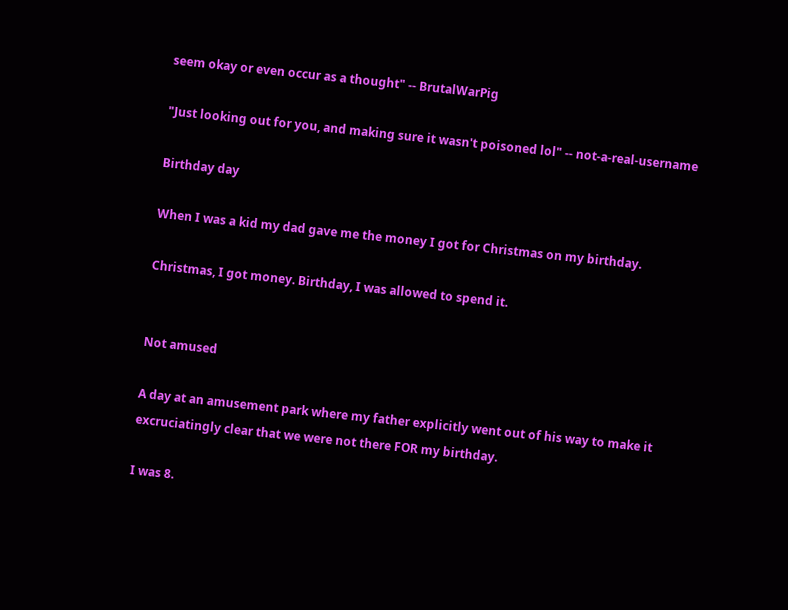seem okay or even occur as a thought" -- BrutalWarPig

"Just looking out for you, and making sure it wasn't poisoned lol" -- not-a-real-username

Birthday day

When I was a kid my dad gave me the money I got for Christmas on my birthday.

Christmas, I got money. Birthday, I was allowed to spend it.


Not amused

A day at an amusement park where my father explicitly went out of his way to make it excruciatingly clear that we were not there FOR my birthday.

I was 8.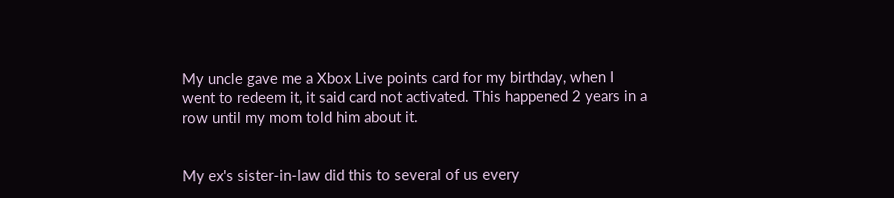My uncle gave me a Xbox Live points card for my birthday, when I went to redeem it, it said card not activated. This happened 2 years in a row until my mom told him about it.


My ex's sister-in-law did this to several of us every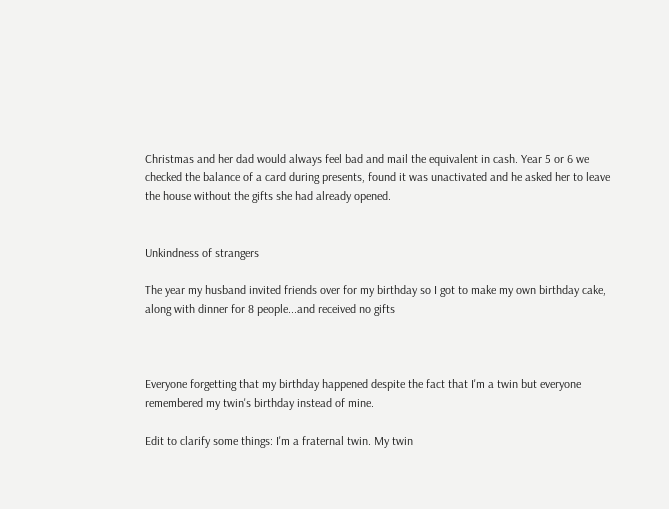Christmas and her dad would always feel bad and mail the equivalent in cash. Year 5 or 6 we checked the balance of a card during presents, found it was unactivated and he asked her to leave the house without the gifts she had already opened.


Unkindness of strangers

The year my husband invited friends over for my birthday so I got to make my own birthday cake, along with dinner for 8 people...and received no gifts



Everyone forgetting that my birthday happened despite the fact that I'm a twin but everyone remembered my twin's birthday instead of mine.

Edit to clarify some things: I'm a fraternal twin. My twin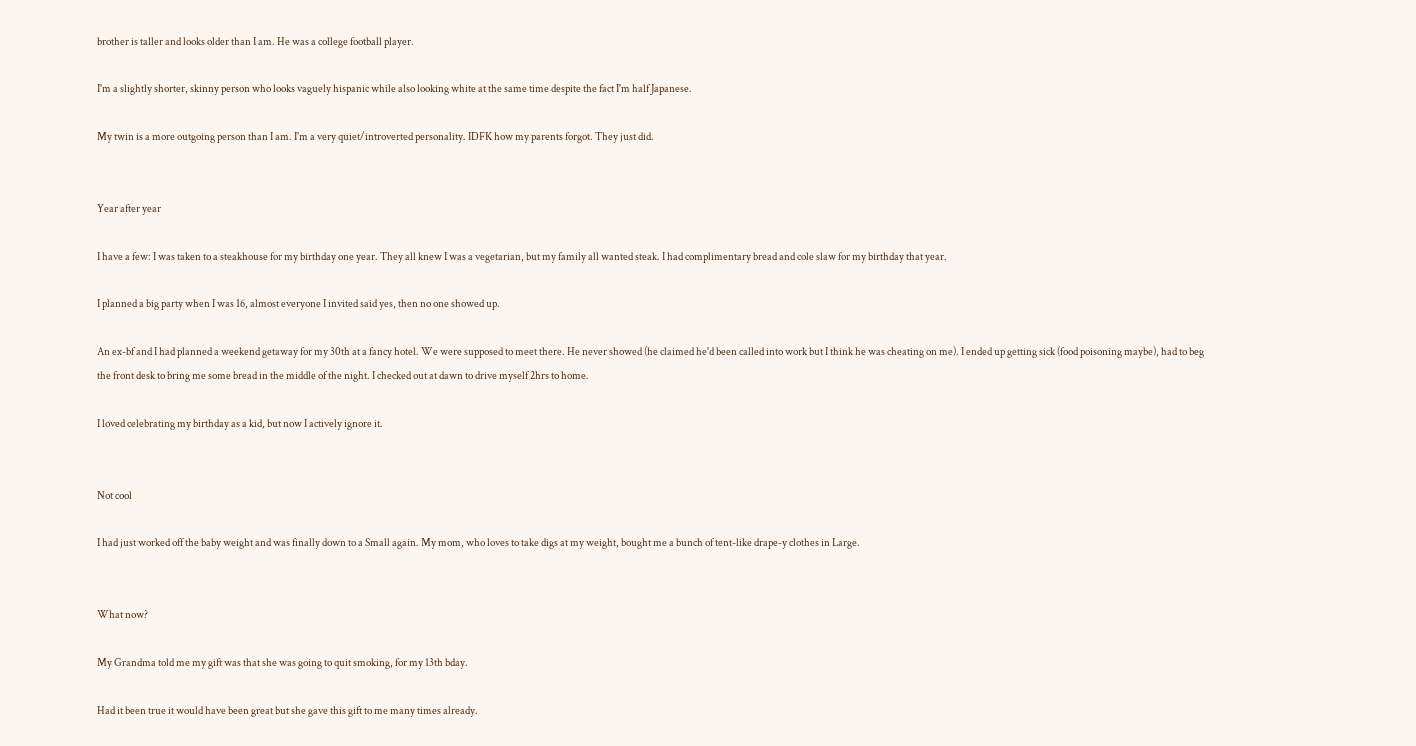brother is taller and looks older than I am. He was a college football player.

I'm a slightly shorter, skinny person who looks vaguely hispanic while also looking white at the same time despite the fact I'm half Japanese.

My twin is a more outgoing person than I am. I'm a very quiet/introverted personality. IDFK how my parents forgot. They just did.


Year after year

I have a few: I was taken to a steakhouse for my birthday one year. They all knew I was a vegetarian, but my family all wanted steak. I had complimentary bread and cole slaw for my birthday that year.

I planned a big party when I was 16, almost everyone I invited said yes, then no one showed up.

An ex-bf and I had planned a weekend getaway for my 30th at a fancy hotel. We were supposed to meet there. He never showed (he claimed he'd been called into work but I think he was cheating on me). I ended up getting sick (food poisoning maybe), had to beg the front desk to bring me some bread in the middle of the night. I checked out at dawn to drive myself 2hrs to home.

I loved celebrating my birthday as a kid, but now I actively ignore it.


Not cool

I had just worked off the baby weight and was finally down to a Small again. My mom, who loves to take digs at my weight, bought me a bunch of tent-like drape-y clothes in Large.


What now?

My Grandma told me my gift was that she was going to quit smoking, for my 13th bday.

Had it been true it would have been great but she gave this gift to me many times already.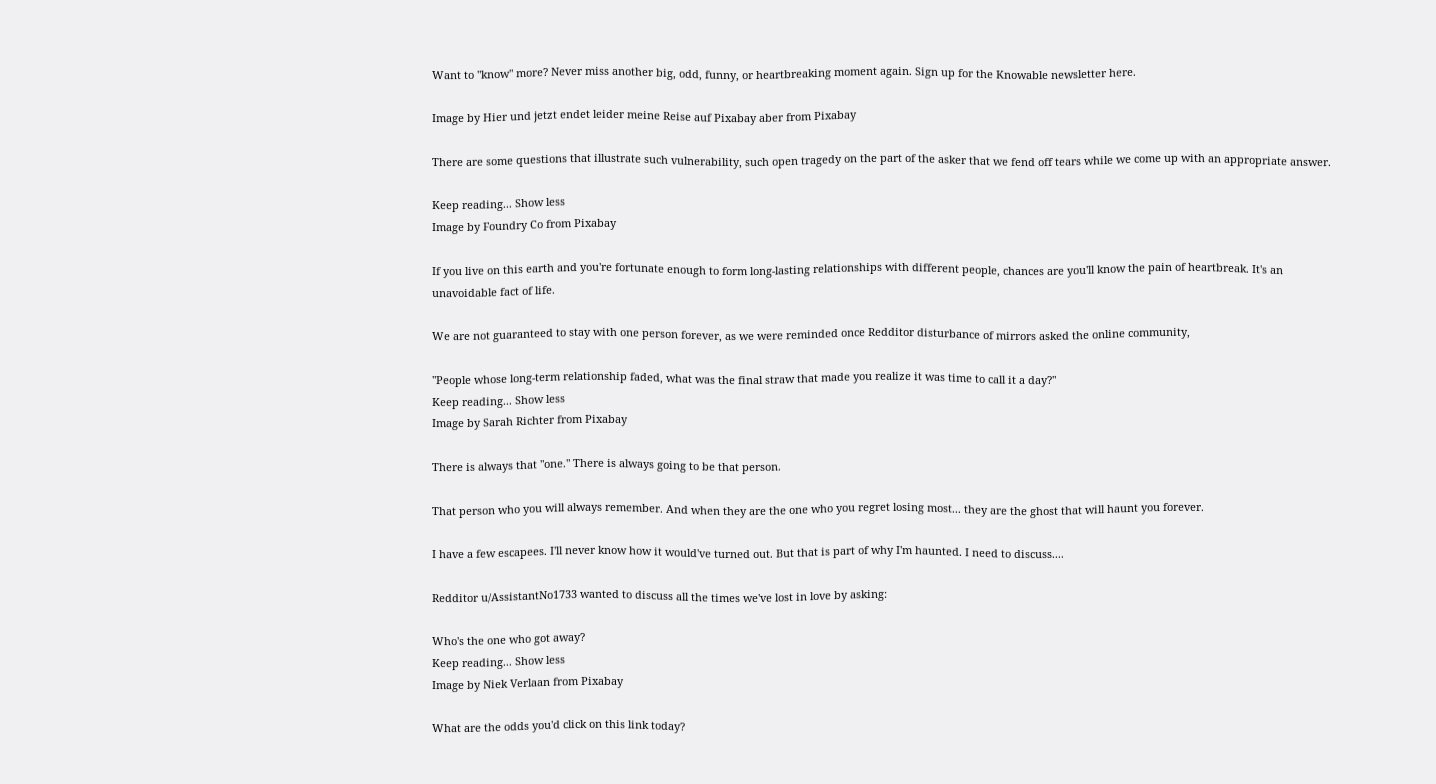Want to "know" more? Never miss another big, odd, funny, or heartbreaking moment again. Sign up for the Knowable newsletter here.

Image by Hier und jetzt endet leider meine Reise auf Pixabay aber from Pixabay

There are some questions that illustrate such vulnerability, such open tragedy on the part of the asker that we fend off tears while we come up with an appropriate answer.

Keep reading... Show less
Image by Foundry Co from Pixabay

If you live on this earth and you're fortunate enough to form long-lasting relationships with different people, chances are you'll know the pain of heartbreak. It's an unavoidable fact of life.

We are not guaranteed to stay with one person forever, as we were reminded once Redditor disturbance of mirrors asked the online community,

"People whose long-term relationship faded, what was the final straw that made you realize it was time to call it a day?"
Keep reading... Show less
Image by Sarah Richter from Pixabay

There is always that "one." There is always going to be that person.

That person who you will always remember. And when they are the one who you regret losing most... they are the ghost that will haunt you forever.

I have a few escapees. I'll never know how it would've turned out. But that is part of why I'm haunted. I need to discuss....

Redditor u/AssistantNo1733 wanted to discuss all the times we've lost in love by asking:

Who's the one who got away?
Keep reading... Show less
Image by Niek Verlaan from Pixabay

What are the odds you'd click on this link today?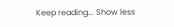Keep reading... Show less